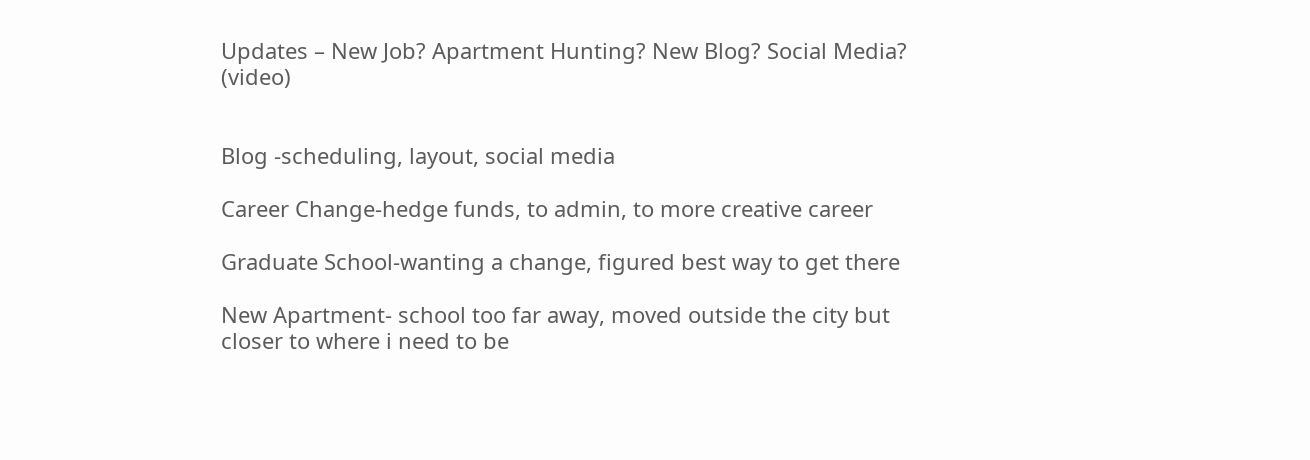Updates – New Job? Apartment Hunting? New Blog? Social Media? (video)


Blog -scheduling, layout, social media

Career Change-hedge funds, to admin, to more creative career

Graduate School-wanting a change, figured best way to get there

New Apartment- school too far away, moved outside the city but closer to where i need to be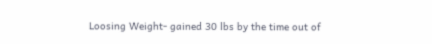Loosing Weight- gained 30 lbs by the time out of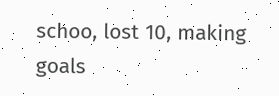schoo, lost 10, making goals